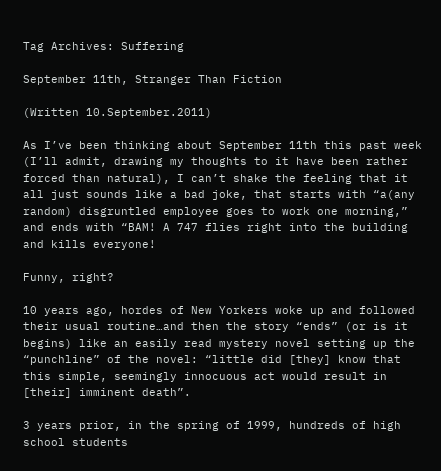Tag Archives: Suffering

September 11th, Stranger Than Fiction

(Written 10.September.2011)

As I’ve been thinking about September 11th this past week (I’ll admit, drawing my thoughts to it have been rather forced than natural), I can’t shake the feeling that it all just sounds like a bad joke, that starts with “a(any random) disgruntled employee goes to work one morning,” and ends with “BAM! A 747 flies right into the building and kills everyone!

Funny, right?

10 years ago, hordes of New Yorkers woke up and followed their usual routine…and then the story “ends” (or is it begins) like an easily read mystery novel setting up the “punchline” of the novel: “little did [they] know that this simple, seemingly innocuous act would result in [their] imminent death”.

3 years prior, in the spring of 1999, hundreds of high school students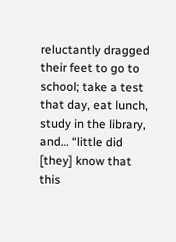reluctantly dragged their feet to go to school; take a test that day, eat lunch, study in the library, and… “little did [they] know that this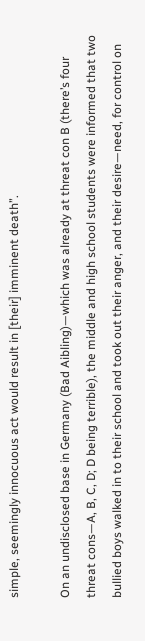simple, seemingly innocuous act would result in [their] imminent death”.

On an undisclosed base in Germany (Bad Aibling)—which was already at threat con B (there’s four threat cons—A, B, C, D; D being terrible), the middle and high school students were informed that two bullied boys walked in to their school and took out their anger, and their desire—need, for control on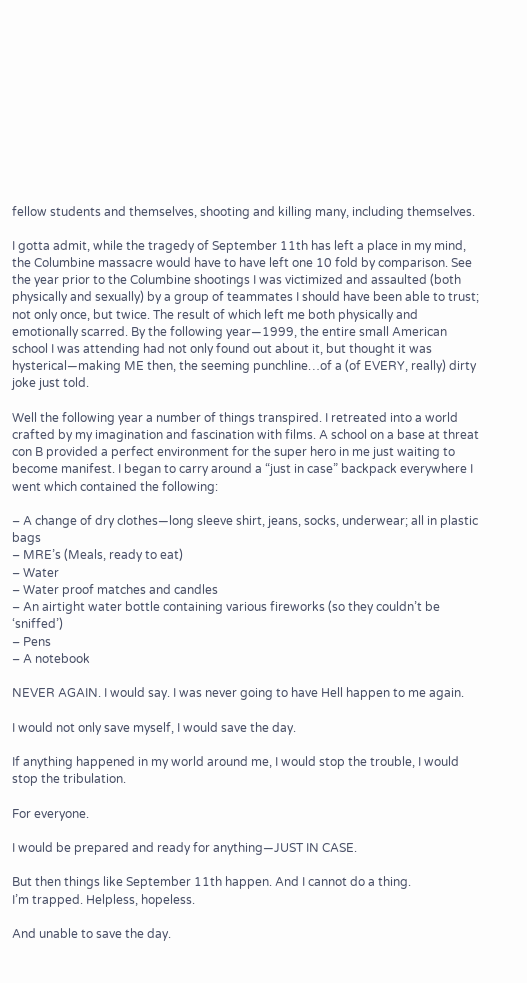fellow students and themselves, shooting and killing many, including themselves.

I gotta admit, while the tragedy of September 11th has left a place in my mind, the Columbine massacre would have to have left one 10 fold by comparison. See the year prior to the Columbine shootings I was victimized and assaulted (both physically and sexually) by a group of teammates I should have been able to trust; not only once, but twice. The result of which left me both physically and emotionally scarred. By the following year—1999, the entire small American school I was attending had not only found out about it, but thought it was hysterical—making ME then, the seeming punchline…of a (of EVERY, really) dirty joke just told.

Well the following year a number of things transpired. I retreated into a world crafted by my imagination and fascination with films. A school on a base at threat con B provided a perfect environment for the super hero in me just waiting to become manifest. I began to carry around a “just in case” backpack everywhere I went which contained the following:

– A change of dry clothes—long sleeve shirt, jeans, socks, underwear; all in plastic bags
– MRE’s (Meals, ready to eat)
– Water
– Water proof matches and candles
– An airtight water bottle containing various fireworks (so they couldn’t be ‘sniffed’)
– Pens
– A notebook

NEVER AGAIN. I would say. I was never going to have Hell happen to me again.

I would not only save myself, I would save the day.

If anything happened in my world around me, I would stop the trouble, I would stop the tribulation.

For everyone.

I would be prepared and ready for anything—JUST IN CASE.

But then things like September 11th happen. And I cannot do a thing.
I’m trapped. Helpless, hopeless.

And unable to save the day.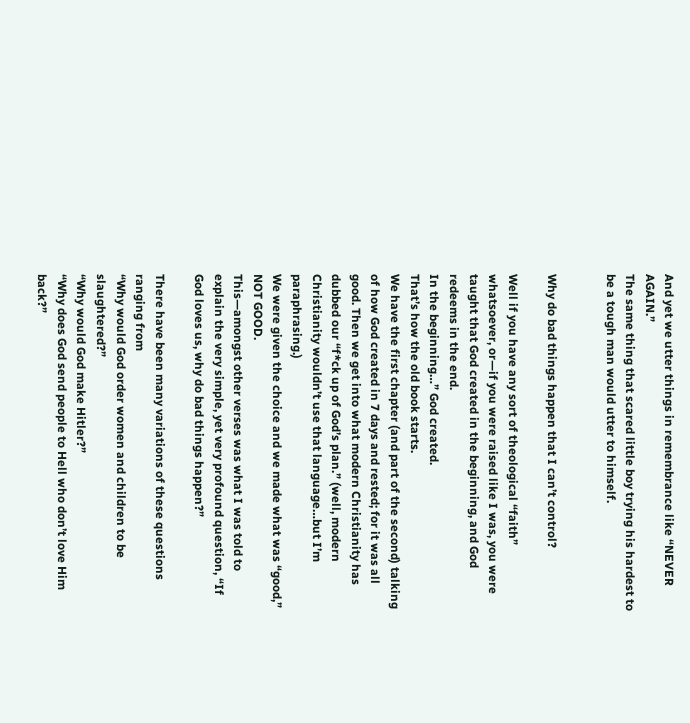And yet we utter things in remembrance like “NEVER AGAIN.”
The same thing that scared little boy trying his hardest to be a tough man would utter to himself.


Why do bad things happen that I can’t control?

Well if you have any sort of theological “faith” whatsoever, or—if you were raised like I was, you were taught that God created in the beginning, and God redeems in the end.
In the beginning…” God created.
That’s how the old book starts.
We have the first chapter (and part of the second) talking of how God created in 7 days and rested; for it was all good. Then we get into what modern Christianity has dubbed our “f*ck up of God’s plan.” (well, modern Christianity wouldn’t use that language…but I’m paraphrasing.)
We were given the choice and we made what was “good,” NOT GOOD.
This—amongst other verses was what I was told to explain the very simple, yet very profound question, “If God loves us, why do bad things happen?”

There have been many variations of these questions ranging from
“Why would God order women and children to be slaughtered?”
“Why would God make Hitler?”
“Why does God send people to Hell who don’t love Him back?”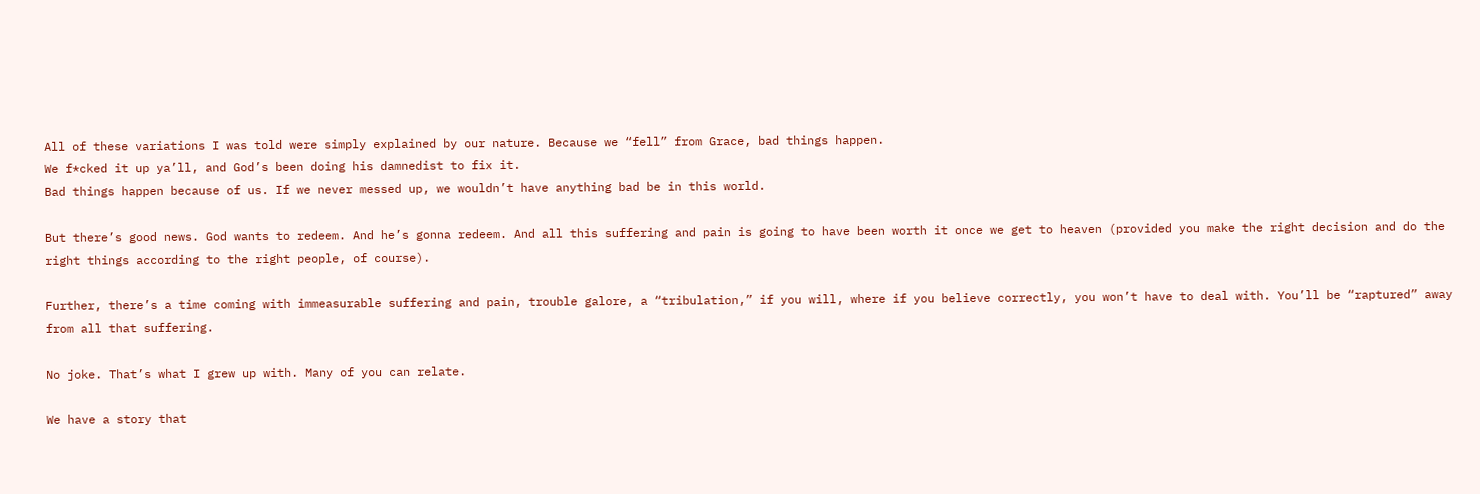All of these variations I was told were simply explained by our nature. Because we “fell” from Grace, bad things happen.
We f*cked it up ya’ll, and God’s been doing his damnedist to fix it.
Bad things happen because of us. If we never messed up, we wouldn’t have anything bad be in this world.

But there’s good news. God wants to redeem. And he’s gonna redeem. And all this suffering and pain is going to have been worth it once we get to heaven (provided you make the right decision and do the right things according to the right people, of course).

Further, there’s a time coming with immeasurable suffering and pain, trouble galore, a “tribulation,” if you will, where if you believe correctly, you won’t have to deal with. You’ll be “raptured” away from all that suffering.

No joke. That’s what I grew up with. Many of you can relate.

We have a story that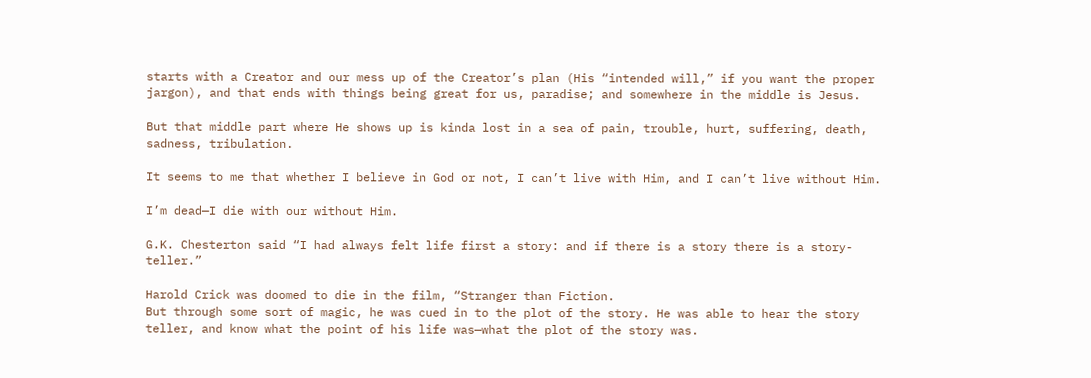starts with a Creator and our mess up of the Creator’s plan (His “intended will,” if you want the proper jargon), and that ends with things being great for us, paradise; and somewhere in the middle is Jesus.

But that middle part where He shows up is kinda lost in a sea of pain, trouble, hurt, suffering, death, sadness, tribulation.

It seems to me that whether I believe in God or not, I can’t live with Him, and I can’t live without Him.

I’m dead—I die with our without Him.

G.K. Chesterton said “I had always felt life first a story: and if there is a story there is a story-teller.”

Harold Crick was doomed to die in the film, “Stranger than Fiction.
But through some sort of magic, he was cued in to the plot of the story. He was able to hear the story teller, and know what the point of his life was—what the plot of the story was.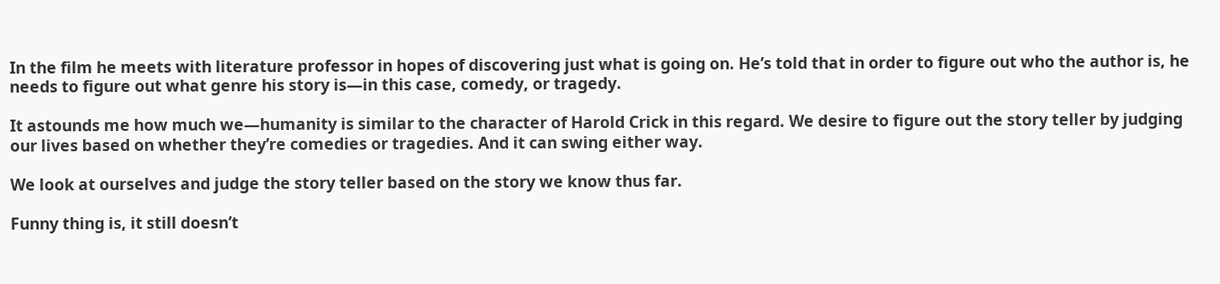In the film he meets with literature professor in hopes of discovering just what is going on. He’s told that in order to figure out who the author is, he needs to figure out what genre his story is—in this case, comedy, or tragedy.

It astounds me how much we—humanity is similar to the character of Harold Crick in this regard. We desire to figure out the story teller by judging our lives based on whether they’re comedies or tragedies. And it can swing either way.

We look at ourselves and judge the story teller based on the story we know thus far.

Funny thing is, it still doesn’t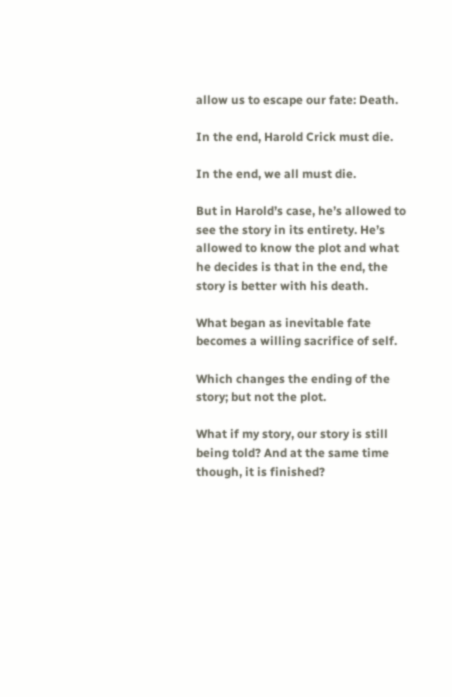allow us to escape our fate: Death.

In the end, Harold Crick must die.

In the end, we all must die.

But in Harold’s case, he’s allowed to see the story in its entirety. He’s allowed to know the plot and what he decides is that in the end, the story is better with his death.

What began as inevitable fate becomes a willing sacrifice of self.

Which changes the ending of the story; but not the plot.

What if my story, our story is still being told? And at the same time though, it is finished?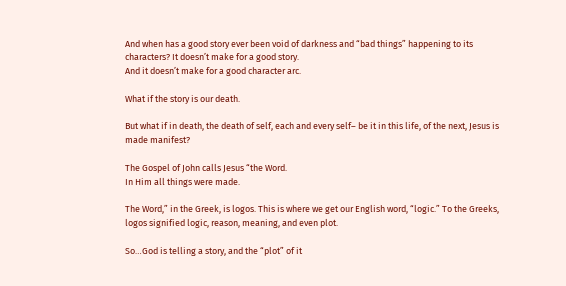And when has a good story ever been void of darkness and “bad things” happening to its characters? It doesn’t make for a good story.
And it doesn’t make for a good character arc.

What if the story is our death.

But what if in death, the death of self, each and every self– be it in this life, of the next, Jesus is made manifest?

The Gospel of John calls Jesus “the Word.
In Him all things were made.

The Word,” in the Greek, is logos. This is where we get our English word, “logic.” To the Greeks, logos signified logic, reason, meaning, and even plot.

So…God is telling a story, and the “plot” of it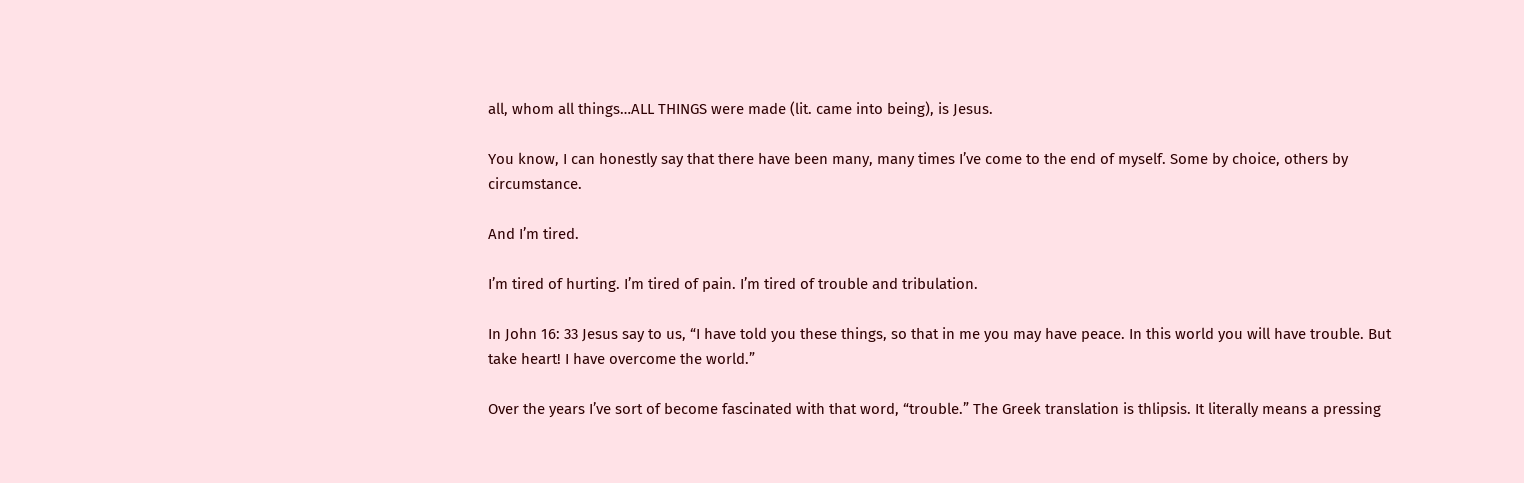all, whom all things…ALL THINGS were made (lit. came into being), is Jesus.

You know, I can honestly say that there have been many, many times I’ve come to the end of myself. Some by choice, others by circumstance.

And I’m tired.

I’m tired of hurting. I’m tired of pain. I’m tired of trouble and tribulation.

In John 16: 33 Jesus say to us, “I have told you these things, so that in me you may have peace. In this world you will have trouble. But take heart! I have overcome the world.”

Over the years I’ve sort of become fascinated with that word, “trouble.” The Greek translation is thlipsis. It literally means a pressing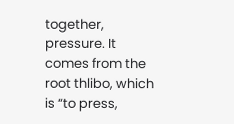together, pressure. It comes from the root thlibo, which is “to press,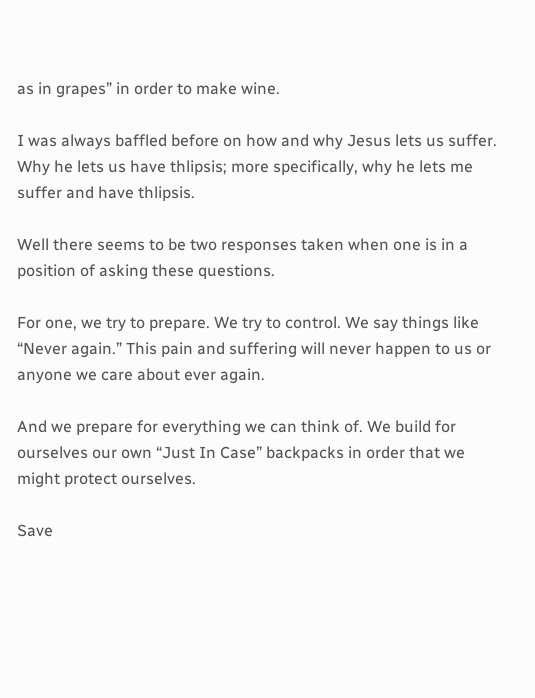as in grapes” in order to make wine.

I was always baffled before on how and why Jesus lets us suffer. Why he lets us have thlipsis; more specifically, why he lets me suffer and have thlipsis.

Well there seems to be two responses taken when one is in a position of asking these questions.

For one, we try to prepare. We try to control. We say things like “Never again.” This pain and suffering will never happen to us or anyone we care about ever again.

And we prepare for everything we can think of. We build for ourselves our own “Just In Case” backpacks in order that we might protect ourselves.

Save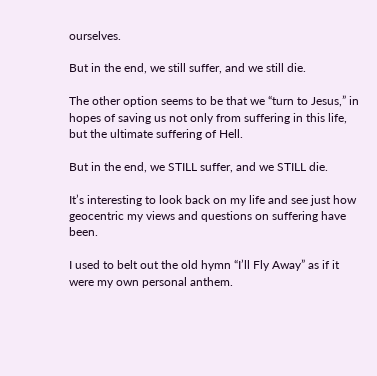ourselves.

But in the end, we still suffer, and we still die.

The other option seems to be that we “turn to Jesus,” in hopes of saving us not only from suffering in this life, but the ultimate suffering of Hell.

But in the end, we STILL suffer, and we STILL die.

It’s interesting to look back on my life and see just how geocentric my views and questions on suffering have been.

I used to belt out the old hymn “I’ll Fly Away” as if it were my own personal anthem.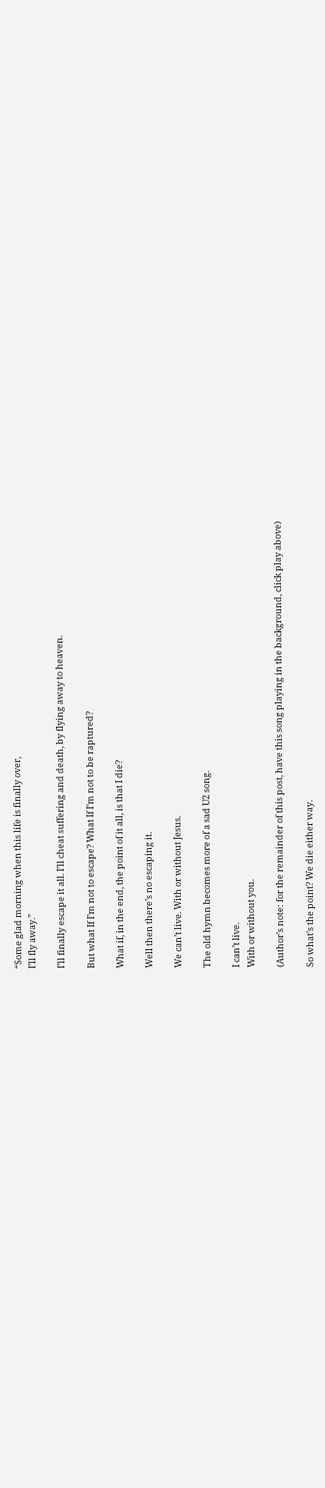“Some glad morning when this life is finally over,
I’ll fly away.”

I’ll finally escape it all. I’ll cheat suffering and death, by flying away to heaven.

But what If I’m not to escape? What If I’m not to be raptured?

What if, in the end, the point of it all, is that I die?

Well then there’s no escaping it.

We can’t live. With or without Jesus.

The old hymn becomes more of a sad U2 song.

I can’t live.
With or without you.

(Author’s note: for the remainder of this post, have this song playing in the background, click play above)

So what’s the point? We die either way.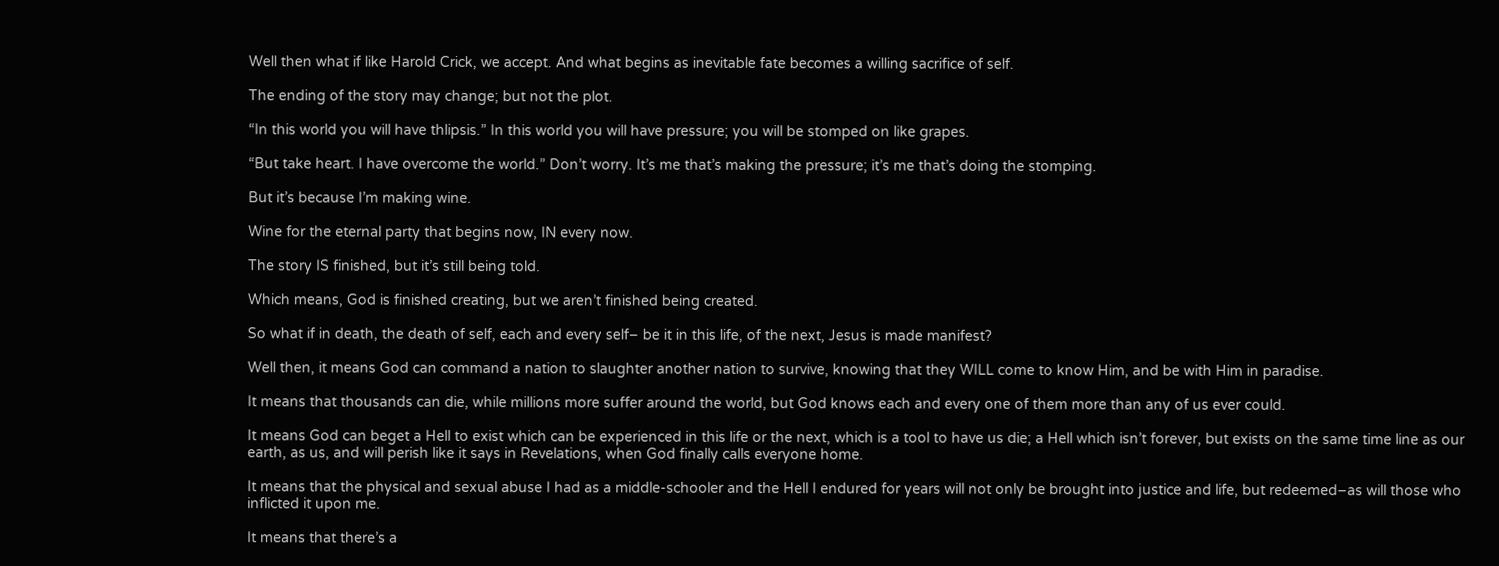Well then what if like Harold Crick, we accept. And what begins as inevitable fate becomes a willing sacrifice of self.

The ending of the story may change; but not the plot.

“In this world you will have thlipsis.” In this world you will have pressure; you will be stomped on like grapes.

“But take heart. I have overcome the world.” Don’t worry. It’s me that’s making the pressure; it’s me that’s doing the stomping.

But it’s because I’m making wine.

Wine for the eternal party that begins now, IN every now.

The story IS finished, but it’s still being told.

Which means, God is finished creating, but we aren’t finished being created.

So what if in death, the death of self, each and every self– be it in this life, of the next, Jesus is made manifest?

Well then, it means God can command a nation to slaughter another nation to survive, knowing that they WILL come to know Him, and be with Him in paradise.

It means that thousands can die, while millions more suffer around the world, but God knows each and every one of them more than any of us ever could.

It means God can beget a Hell to exist which can be experienced in this life or the next, which is a tool to have us die; a Hell which isn’t forever, but exists on the same time line as our earth, as us, and will perish like it says in Revelations, when God finally calls everyone home.

It means that the physical and sexual abuse I had as a middle-schooler and the Hell I endured for years will not only be brought into justice and life, but redeemed–as will those who inflicted it upon me.

It means that there’s a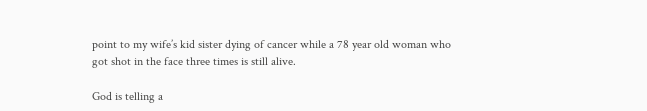point to my wife’s kid sister dying of cancer while a 78 year old woman who got shot in the face three times is still alive.

God is telling a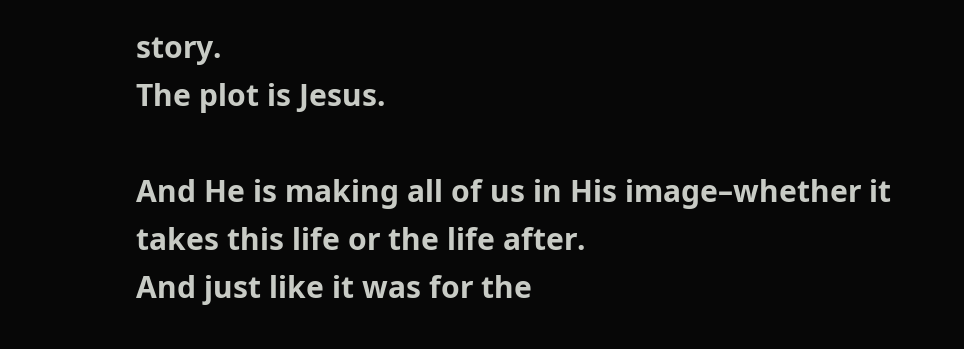story.
The plot is Jesus.

And He is making all of us in His image–whether it takes this life or the life after.
And just like it was for the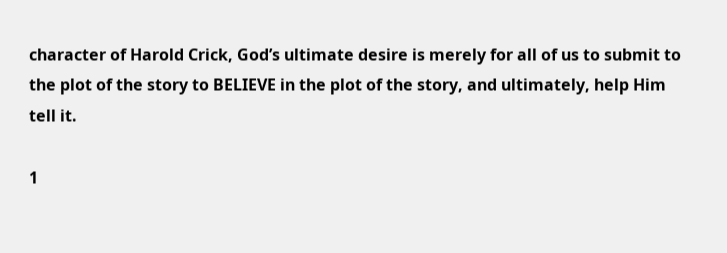character of Harold Crick, God’s ultimate desire is merely for all of us to submit to the plot of the story to BELIEVE in the plot of the story, and ultimately, help Him tell it.

1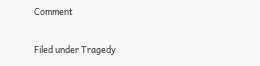Comment

Filed under Tragedy